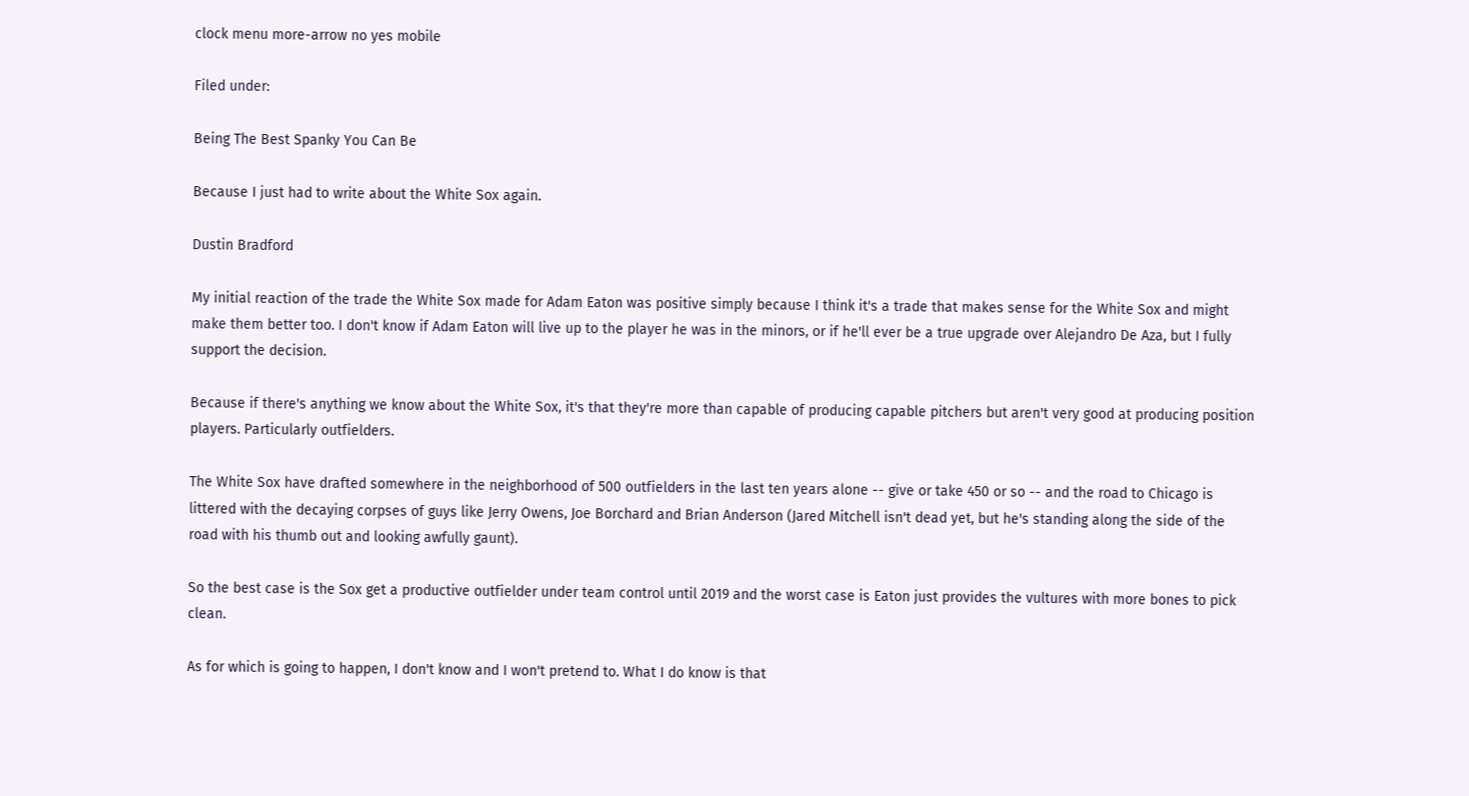clock menu more-arrow no yes mobile

Filed under:

Being The Best Spanky You Can Be

Because I just had to write about the White Sox again.

Dustin Bradford

My initial reaction of the trade the White Sox made for Adam Eaton was positive simply because I think it's a trade that makes sense for the White Sox and might make them better too. I don't know if Adam Eaton will live up to the player he was in the minors, or if he'll ever be a true upgrade over Alejandro De Aza, but I fully support the decision.

Because if there's anything we know about the White Sox, it's that they're more than capable of producing capable pitchers but aren't very good at producing position players. Particularly outfielders.

The White Sox have drafted somewhere in the neighborhood of 500 outfielders in the last ten years alone -- give or take 450 or so -- and the road to Chicago is littered with the decaying corpses of guys like Jerry Owens, Joe Borchard and Brian Anderson (Jared Mitchell isn't dead yet, but he's standing along the side of the road with his thumb out and looking awfully gaunt).

So the best case is the Sox get a productive outfielder under team control until 2019 and the worst case is Eaton just provides the vultures with more bones to pick clean.

As for which is going to happen, I don't know and I won't pretend to. What I do know is that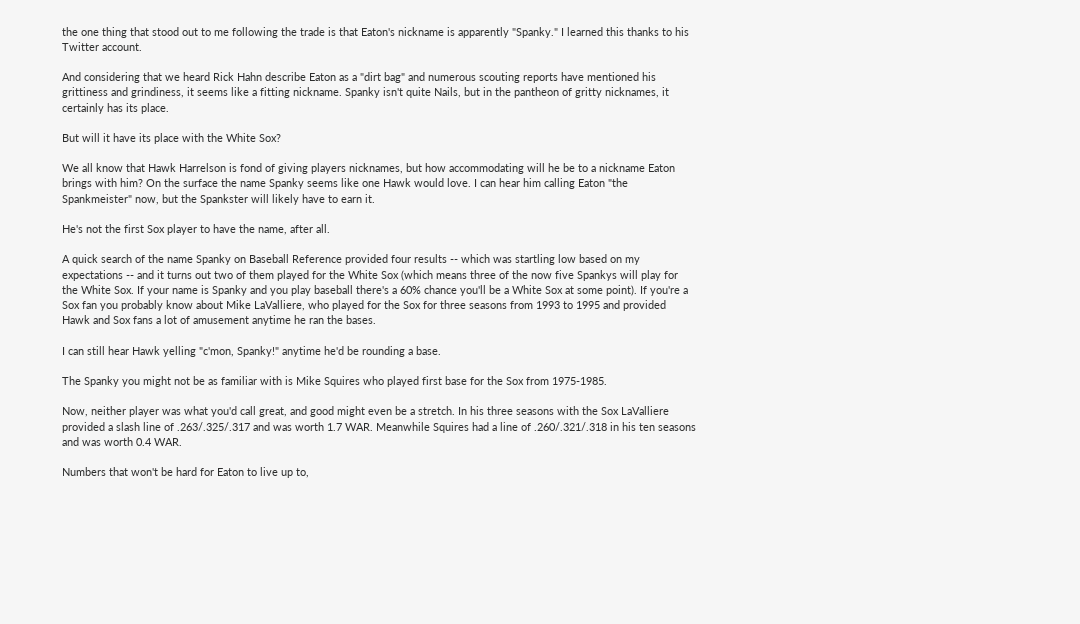the one thing that stood out to me following the trade is that Eaton's nickname is apparently "Spanky." I learned this thanks to his Twitter account.

And considering that we heard Rick Hahn describe Eaton as a "dirt bag" and numerous scouting reports have mentioned his grittiness and grindiness, it seems like a fitting nickname. Spanky isn't quite Nails, but in the pantheon of gritty nicknames, it certainly has its place.

But will it have its place with the White Sox?

We all know that Hawk Harrelson is fond of giving players nicknames, but how accommodating will he be to a nickname Eaton brings with him? On the surface the name Spanky seems like one Hawk would love. I can hear him calling Eaton "the Spankmeister" now, but the Spankster will likely have to earn it.

He's not the first Sox player to have the name, after all.

A quick search of the name Spanky on Baseball Reference provided four results -- which was startling low based on my expectations -- and it turns out two of them played for the White Sox (which means three of the now five Spankys will play for the White Sox. If your name is Spanky and you play baseball there's a 60% chance you'll be a White Sox at some point). If you're a Sox fan you probably know about Mike LaValliere, who played for the Sox for three seasons from 1993 to 1995 and provided Hawk and Sox fans a lot of amusement anytime he ran the bases.

I can still hear Hawk yelling "c'mon, Spanky!" anytime he'd be rounding a base.

The Spanky you might not be as familiar with is Mike Squires who played first base for the Sox from 1975-1985.

Now, neither player was what you'd call great, and good might even be a stretch. In his three seasons with the Sox LaValliere provided a slash line of .263/.325/.317 and was worth 1.7 WAR. Meanwhile Squires had a line of .260/.321/.318 in his ten seasons and was worth 0.4 WAR.

Numbers that won't be hard for Eaton to live up to,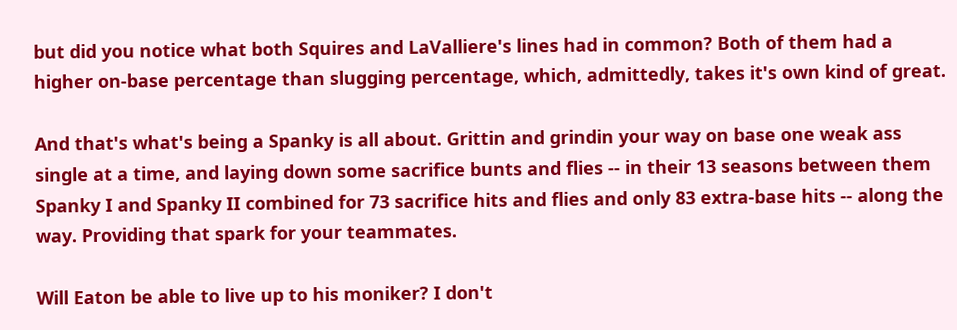but did you notice what both Squires and LaValliere's lines had in common? Both of them had a higher on-base percentage than slugging percentage, which, admittedly, takes it's own kind of great.

And that's what's being a Spanky is all about. Grittin and grindin your way on base one weak ass single at a time, and laying down some sacrifice bunts and flies -- in their 13 seasons between them Spanky I and Spanky II combined for 73 sacrifice hits and flies and only 83 extra-base hits -- along the way. Providing that spark for your teammates.

Will Eaton be able to live up to his moniker? I don't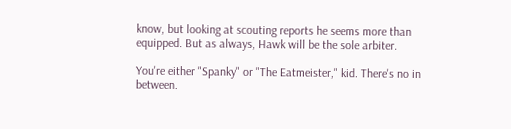know, but looking at scouting reports he seems more than equipped. But as always, Hawk will be the sole arbiter.

You're either "Spanky" or "The Eatmeister," kid. There's no in between.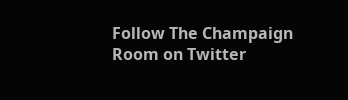Follow The Champaign Room on Twitter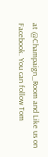at @Champaign_Room and Like us on Facebook. You can follow Tom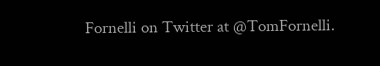Fornelli on Twitter at @TomFornelli.